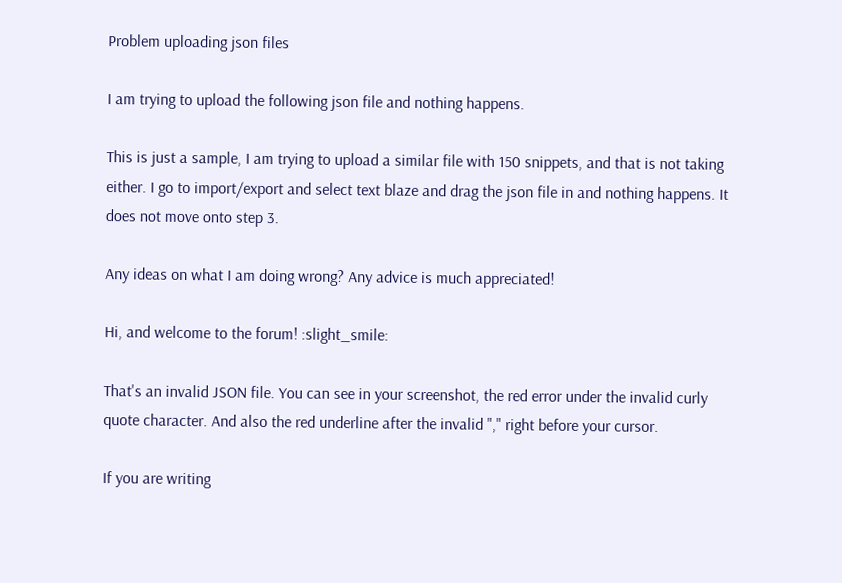Problem uploading json files

I am trying to upload the following json file and nothing happens.

This is just a sample, I am trying to upload a similar file with 150 snippets, and that is not taking either. I go to import/export and select text blaze and drag the json file in and nothing happens. It does not move onto step 3.

Any ideas on what I am doing wrong? Any advice is much appreciated!

Hi, and welcome to the forum! :slight_smile:

That's an invalid JSON file. You can see in your screenshot, the red error under the invalid curly quote character. And also the red underline after the invalid "," right before your cursor.

If you are writing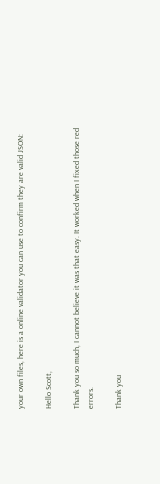your own files, here is a online validator you can use to confirm they are valid JSON:

Hello Scott,

Thank you so much, I cannot believe it was that easy. It worked when I fixed those red errors.

Thank you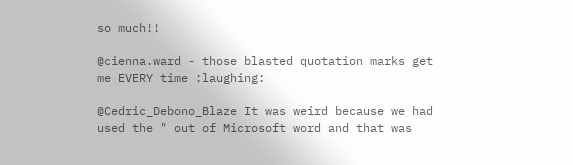so much!!

@cienna.ward - those blasted quotation marks get me EVERY time :laughing:

@Cedric_Debono_Blaze It was weird because we had used the " out of Microsoft word and that was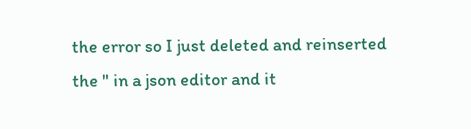the error so I just deleted and reinserted the " in a json editor and it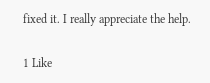fixed it. I really appreciate the help.

1 Like